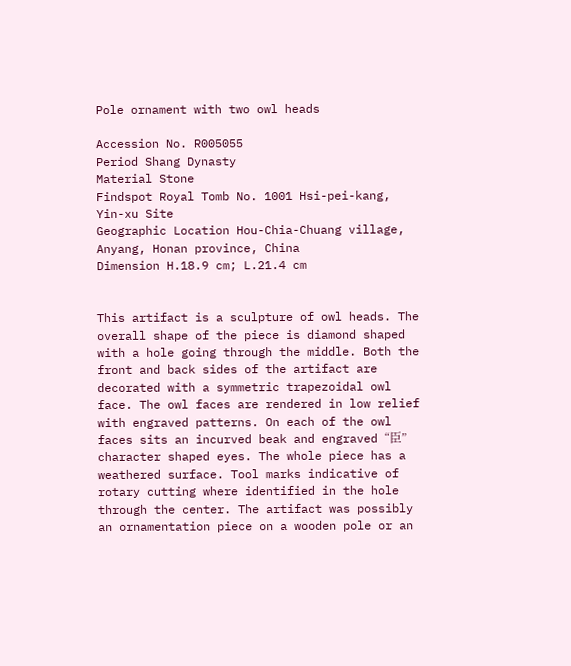Pole ornament with two owl heads

Accession No. R005055
Period Shang Dynasty
Material Stone
Findspot Royal Tomb No. 1001 Hsi-pei-kang, Yin-xu Site
Geographic Location Hou-Chia-Chuang village, Anyang, Honan province, China
Dimension H.18.9 cm; L.21.4 cm


This artifact is a sculpture of owl heads. The overall shape of the piece is diamond shaped with a hole going through the middle. Both the front and back sides of the artifact are decorated with a symmetric trapezoidal owl face. The owl faces are rendered in low relief with engraved patterns. On each of the owl faces sits an incurved beak and engraved “臣” character shaped eyes. The whole piece has a weathered surface. Tool marks indicative of rotary cutting where identified in the hole through the center. The artifact was possibly an ornamentation piece on a wooden pole or an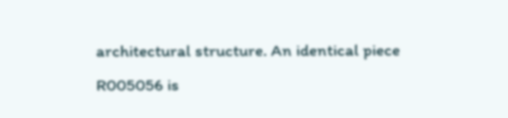architectural structure. An identical piece R005056 is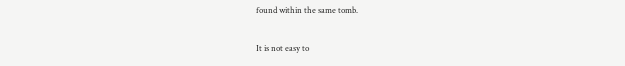found within the same tomb.

It is not easy to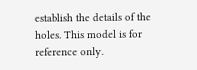establish the details of the holes. This model is for reference only.